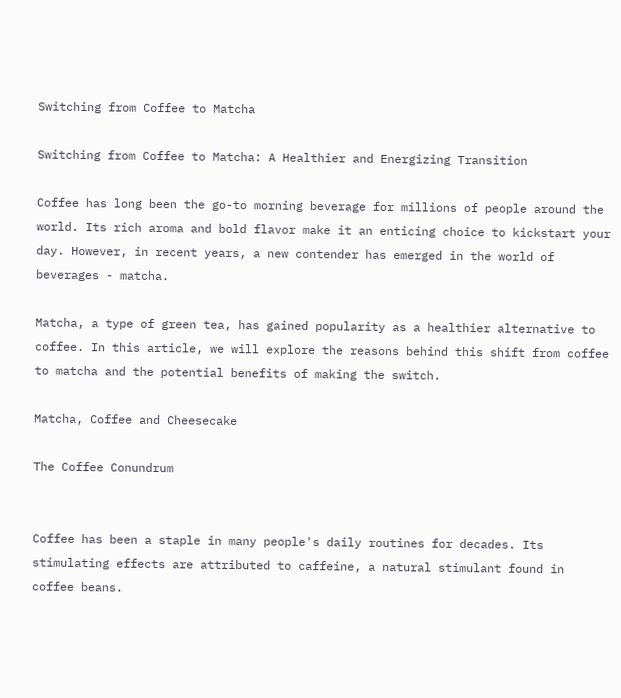Switching from Coffee to Matcha

Switching from Coffee to Matcha: A Healthier and Energizing Transition

Coffee has long been the go-to morning beverage for millions of people around the world. Its rich aroma and bold flavor make it an enticing choice to kickstart your day. However, in recent years, a new contender has emerged in the world of beverages - matcha.

Matcha, a type of green tea, has gained popularity as a healthier alternative to coffee. In this article, we will explore the reasons behind this shift from coffee to matcha and the potential benefits of making the switch.

Matcha, Coffee and Cheesecake

The Coffee Conundrum


Coffee has been a staple in many people's daily routines for decades. Its stimulating effects are attributed to caffeine, a natural stimulant found in coffee beans.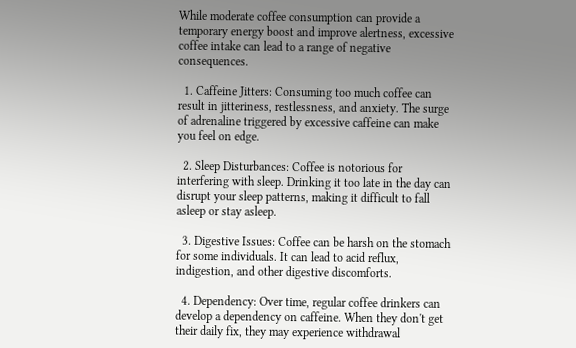While moderate coffee consumption can provide a temporary energy boost and improve alertness, excessive coffee intake can lead to a range of negative consequences.

  1. Caffeine Jitters: Consuming too much coffee can result in jitteriness, restlessness, and anxiety. The surge of adrenaline triggered by excessive caffeine can make you feel on edge.

  2. Sleep Disturbances: Coffee is notorious for interfering with sleep. Drinking it too late in the day can disrupt your sleep patterns, making it difficult to fall asleep or stay asleep.

  3. Digestive Issues: Coffee can be harsh on the stomach for some individuals. It can lead to acid reflux, indigestion, and other digestive discomforts.

  4. Dependency: Over time, regular coffee drinkers can develop a dependency on caffeine. When they don't get their daily fix, they may experience withdrawal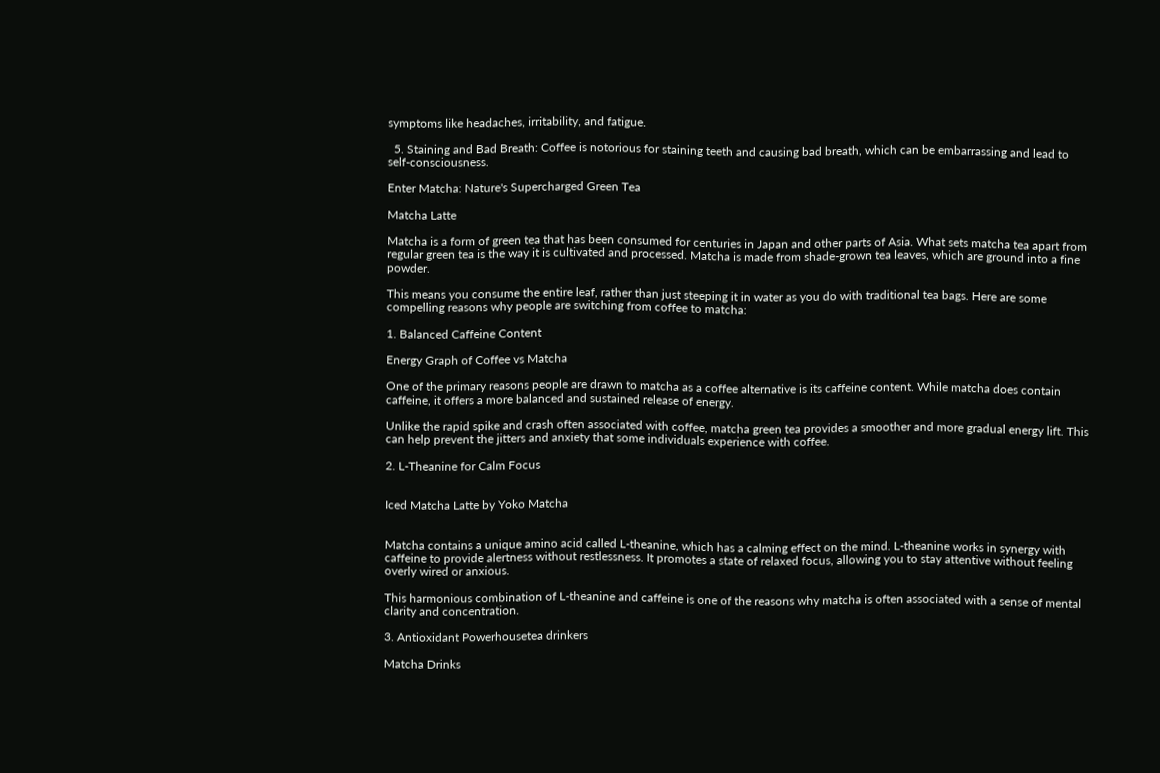symptoms like headaches, irritability, and fatigue.

  5. Staining and Bad Breath: Coffee is notorious for staining teeth and causing bad breath, which can be embarrassing and lead to self-consciousness.

Enter Matcha: Nature's Supercharged Green Tea

Matcha Latte

Matcha is a form of green tea that has been consumed for centuries in Japan and other parts of Asia. What sets matcha tea apart from regular green tea is the way it is cultivated and processed. Matcha is made from shade-grown tea leaves, which are ground into a fine powder.

This means you consume the entire leaf, rather than just steeping it in water as you do with traditional tea bags. Here are some compelling reasons why people are switching from coffee to matcha:

1. Balanced Caffeine Content

Energy Graph of Coffee vs Matcha

One of the primary reasons people are drawn to matcha as a coffee alternative is its caffeine content. While matcha does contain caffeine, it offers a more balanced and sustained release of energy.

Unlike the rapid spike and crash often associated with coffee, matcha green tea provides a smoother and more gradual energy lift. This can help prevent the jitters and anxiety that some individuals experience with coffee.

2. L-Theanine for Calm Focus


Iced Matcha Latte by Yoko Matcha


Matcha contains a unique amino acid called L-theanine, which has a calming effect on the mind. L-theanine works in synergy with caffeine to provide alertness without restlessness. It promotes a state of relaxed focus, allowing you to stay attentive without feeling overly wired or anxious.

This harmonious combination of L-theanine and caffeine is one of the reasons why matcha is often associated with a sense of mental clarity and concentration.

3. Antioxidant Powerhousetea drinkers

Matcha Drinks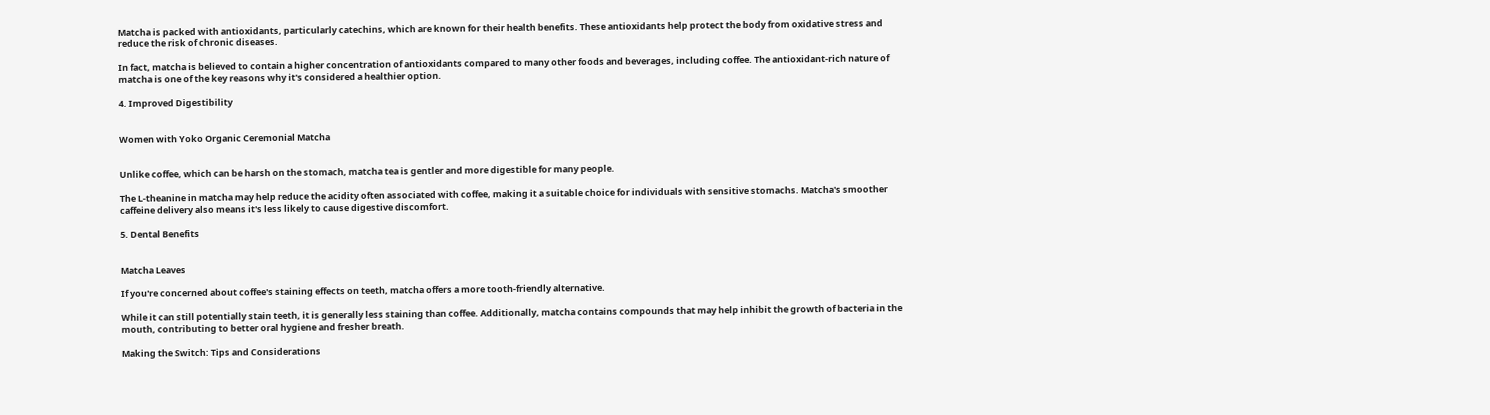Matcha is packed with antioxidants, particularly catechins, which are known for their health benefits. These antioxidants help protect the body from oxidative stress and reduce the risk of chronic diseases.

In fact, matcha is believed to contain a higher concentration of antioxidants compared to many other foods and beverages, including coffee. The antioxidant-rich nature of matcha is one of the key reasons why it's considered a healthier option.

4. Improved Digestibility


Women with Yoko Organic Ceremonial Matcha


Unlike coffee, which can be harsh on the stomach, matcha tea is gentler and more digestible for many people.

The L-theanine in matcha may help reduce the acidity often associated with coffee, making it a suitable choice for individuals with sensitive stomachs. Matcha's smoother caffeine delivery also means it's less likely to cause digestive discomfort.

5. Dental Benefits


Matcha Leaves

If you're concerned about coffee's staining effects on teeth, matcha offers a more tooth-friendly alternative.

While it can still potentially stain teeth, it is generally less staining than coffee. Additionally, matcha contains compounds that may help inhibit the growth of bacteria in the mouth, contributing to better oral hygiene and fresher breath.

Making the Switch: Tips and Considerations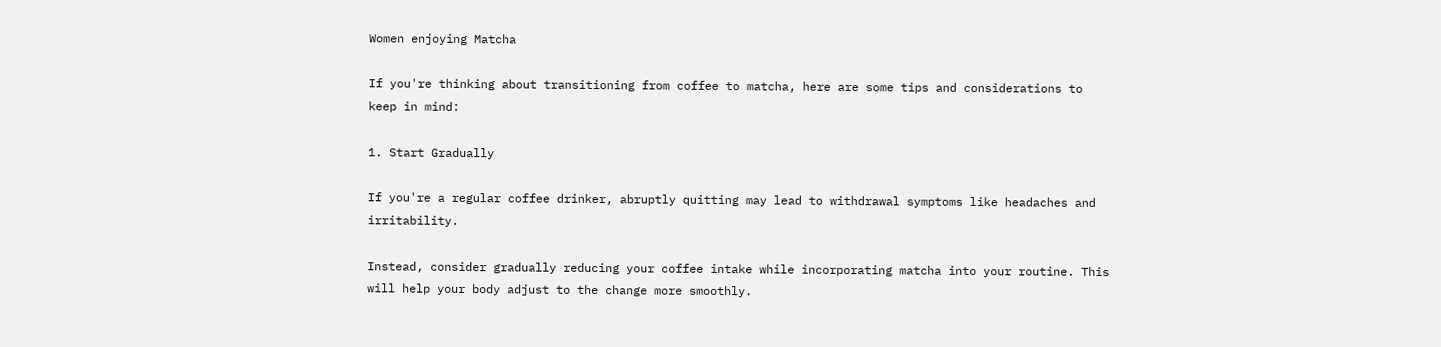Women enjoying Matcha

If you're thinking about transitioning from coffee to matcha, here are some tips and considerations to keep in mind:

1. Start Gradually

If you're a regular coffee drinker, abruptly quitting may lead to withdrawal symptoms like headaches and irritability.

Instead, consider gradually reducing your coffee intake while incorporating matcha into your routine. This will help your body adjust to the change more smoothly.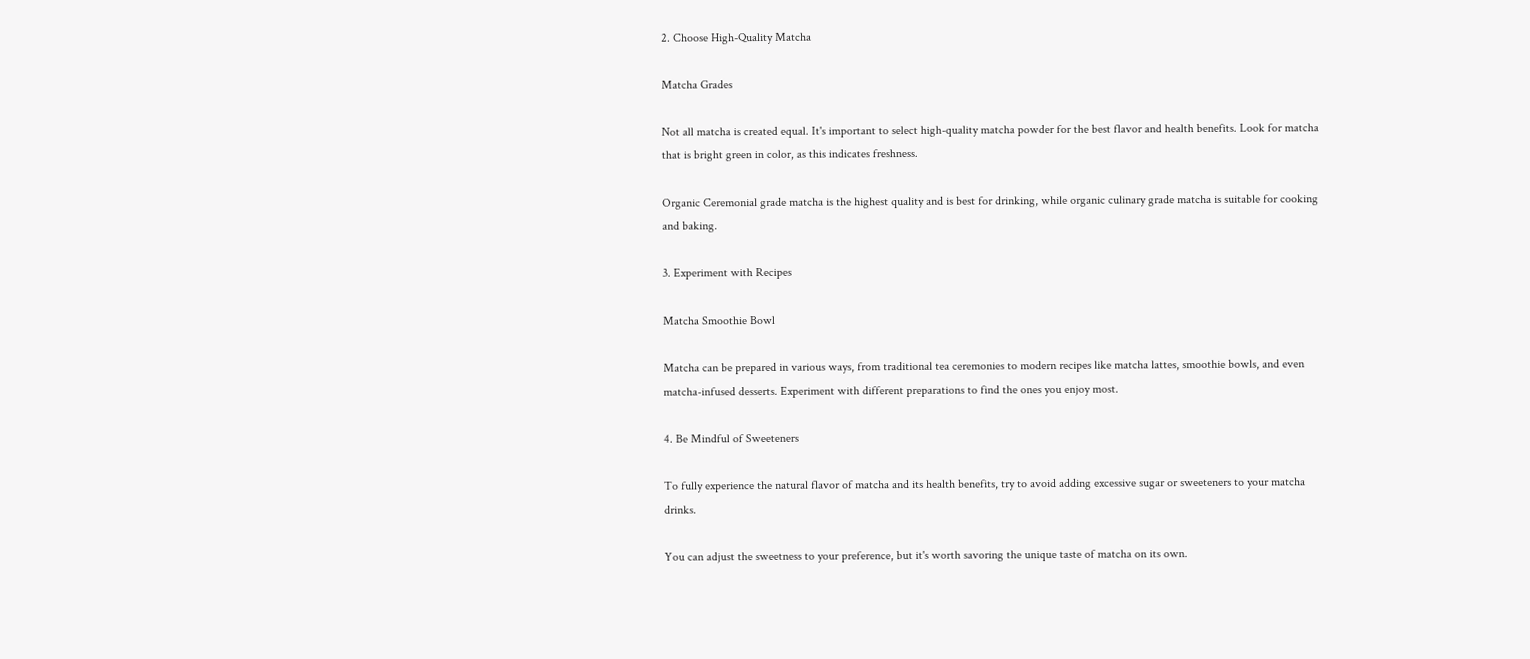2. Choose High-Quality Matcha

Matcha Grades

Not all matcha is created equal. It's important to select high-quality matcha powder for the best flavor and health benefits. Look for matcha that is bright green in color, as this indicates freshness.

Organic Ceremonial grade matcha is the highest quality and is best for drinking, while organic culinary grade matcha is suitable for cooking and baking.

3. Experiment with Recipes

Matcha Smoothie Bowl

Matcha can be prepared in various ways, from traditional tea ceremonies to modern recipes like matcha lattes, smoothie bowls, and even matcha-infused desserts. Experiment with different preparations to find the ones you enjoy most.

4. Be Mindful of Sweeteners

To fully experience the natural flavor of matcha and its health benefits, try to avoid adding excessive sugar or sweeteners to your matcha drinks.

You can adjust the sweetness to your preference, but it's worth savoring the unique taste of matcha on its own.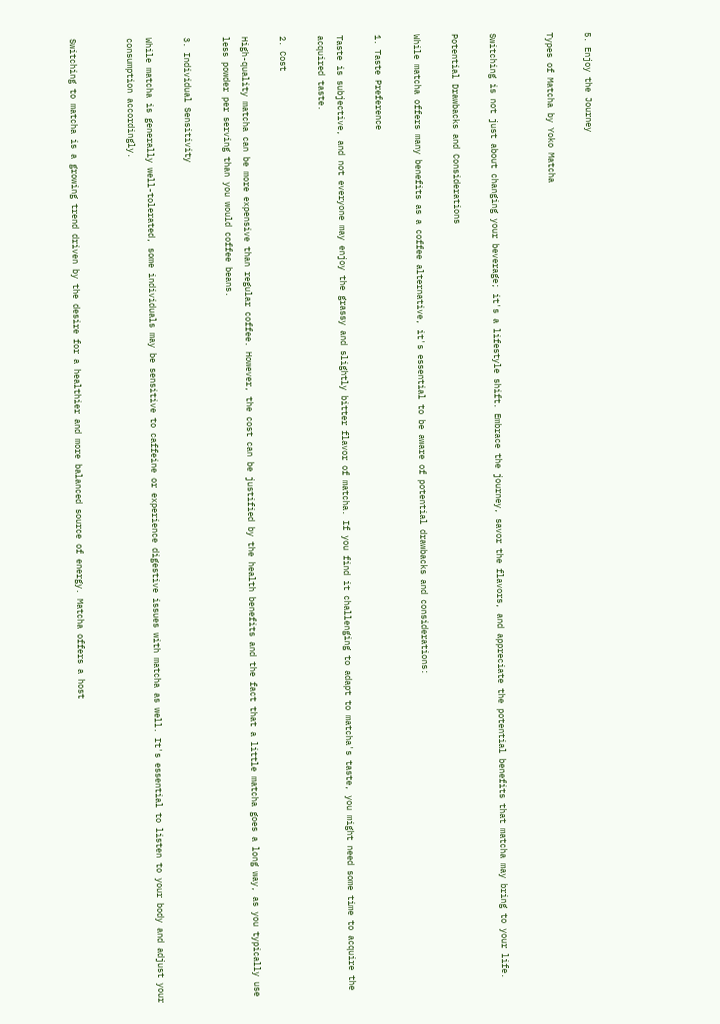5. Enjoy the Journey

Types of Matcha by Yoko Matcha


Switching is not just about changing your beverage; it's a lifestyle shift. Embrace the journey, savor the flavors, and appreciate the potential benefits that matcha may bring to your life.

Potential Drawbacks and Considerations

While matcha offers many benefits as a coffee alternative, it's essential to be aware of potential drawbacks and considerations:

1. Taste Preference

Taste is subjective, and not everyone may enjoy the grassy and slightly bitter flavor of matcha. If you find it challenging to adapt to matcha's taste, you might need some time to acquire the acquired taste.

2. Cost

High-quality matcha can be more expensive than regular coffee. However, the cost can be justified by the health benefits and the fact that a little matcha goes a long way, as you typically use less powder per serving than you would coffee beans.

3. Individual Sensitivity

While matcha is generally well-tolerated, some individuals may be sensitive to caffeine or experience digestive issues with matcha as well. It's essential to listen to your body and adjust your consumption accordingly.


Switching to matcha is a growing trend driven by the desire for a healthier and more balanced source of energy. Matcha offers a host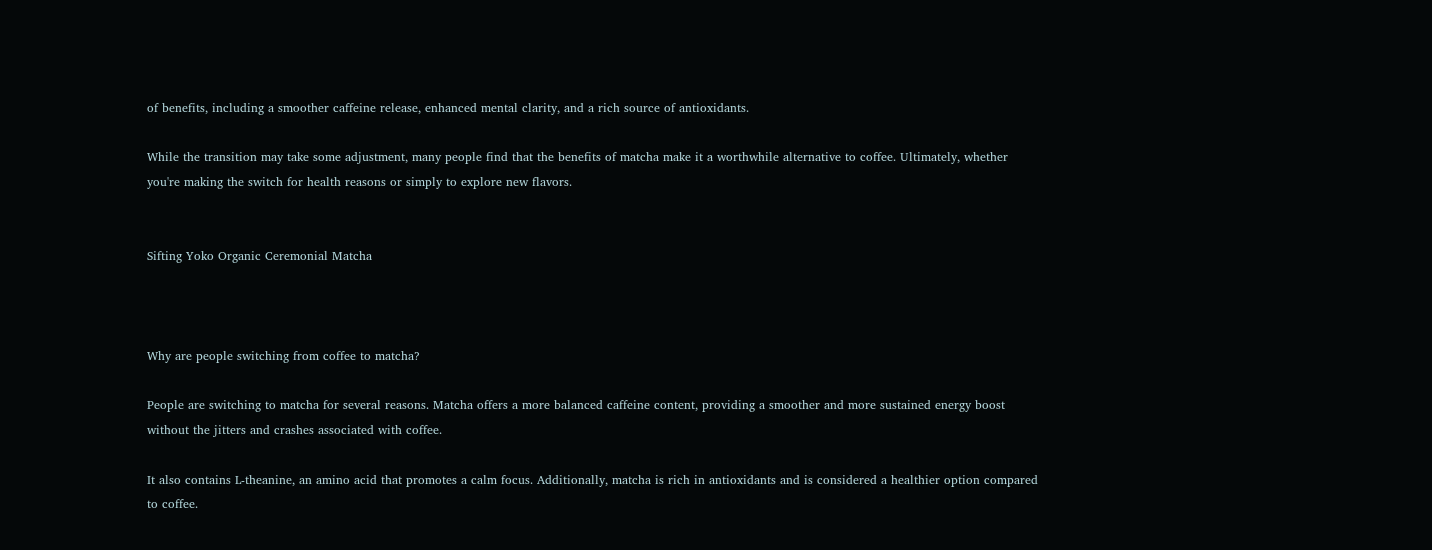of benefits, including a smoother caffeine release, enhanced mental clarity, and a rich source of antioxidants.

While the transition may take some adjustment, many people find that the benefits of matcha make it a worthwhile alternative to coffee. Ultimately, whether you're making the switch for health reasons or simply to explore new flavors.


Sifting Yoko Organic Ceremonial Matcha



Why are people switching from coffee to matcha?

People are switching to matcha for several reasons. Matcha offers a more balanced caffeine content, providing a smoother and more sustained energy boost without the jitters and crashes associated with coffee.

It also contains L-theanine, an amino acid that promotes a calm focus. Additionally, matcha is rich in antioxidants and is considered a healthier option compared to coffee.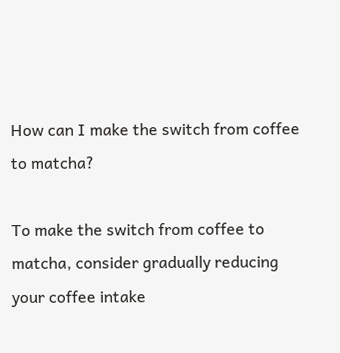How can I make the switch from coffee to matcha?

To make the switch from coffee to matcha, consider gradually reducing your coffee intake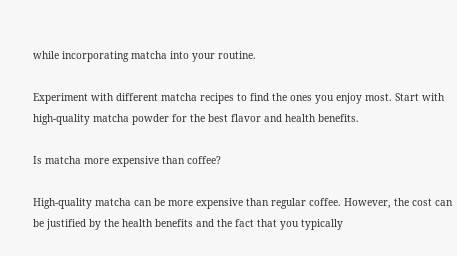while incorporating matcha into your routine.

Experiment with different matcha recipes to find the ones you enjoy most. Start with high-quality matcha powder for the best flavor and health benefits.

Is matcha more expensive than coffee?

High-quality matcha can be more expensive than regular coffee. However, the cost can be justified by the health benefits and the fact that you typically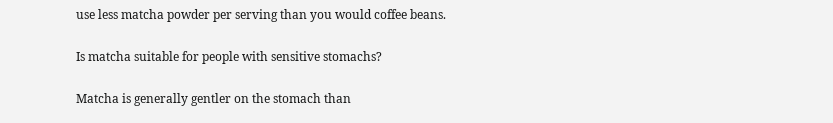use less matcha powder per serving than you would coffee beans.

Is matcha suitable for people with sensitive stomachs?

Matcha is generally gentler on the stomach than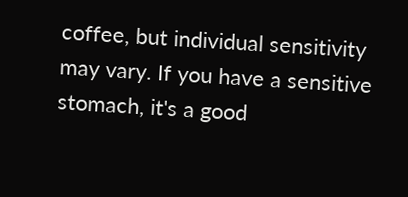coffee, but individual sensitivity may vary. If you have a sensitive stomach, it's a good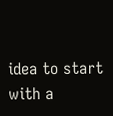idea to start with a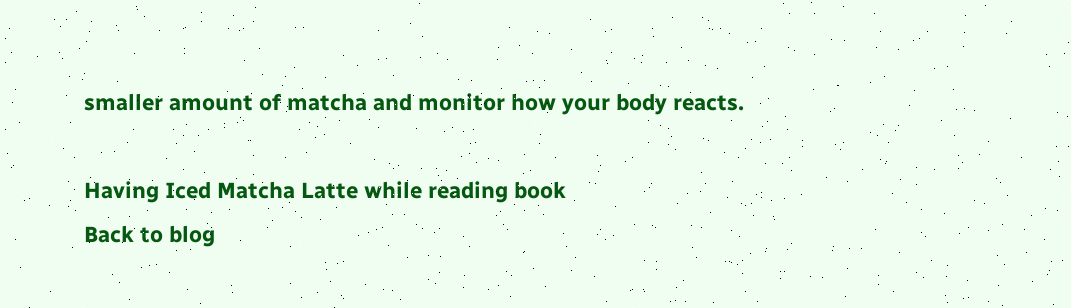smaller amount of matcha and monitor how your body reacts.

Having Iced Matcha Latte while reading book
Back to blog